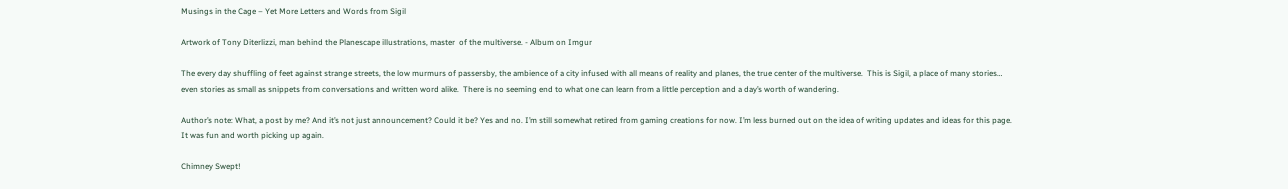Musings in the Cage – Yet More Letters and Words from Sigil

Artwork of Tony Diterlizzi, man behind the Planescape illustrations, master  of the multiverse. - Album on Imgur

The every day shuffling of feet against strange streets, the low murmurs of passersby, the ambience of a city infused with all means of reality and planes, the true center of the multiverse.  This is Sigil, a place of many stories… even stories as small as snippets from conversations and written word alike.  There is no seeming end to what one can learn from a little perception and a day’s worth of wandering.

Author’s note: What, a post by me? And it’s not just announcement? Could it be? Yes and no. I’m still somewhat retired from gaming creations for now. I’m less burned out on the idea of writing updates and ideas for this page. It was fun and worth picking up again.

Chimney Swept!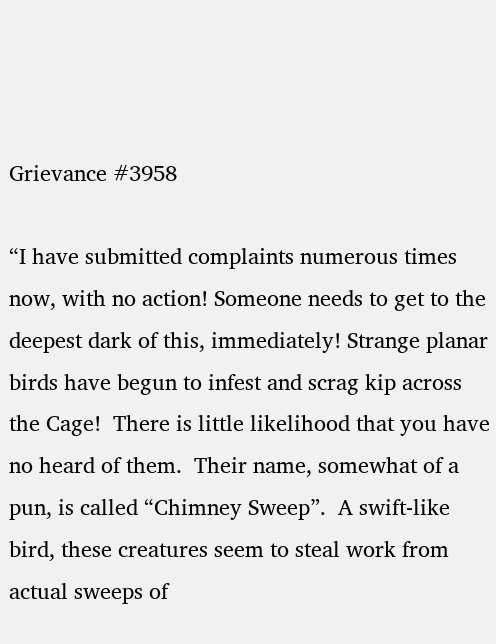Grievance #3958

“I have submitted complaints numerous times now, with no action! Someone needs to get to the deepest dark of this, immediately! Strange planar birds have begun to infest and scrag kip across the Cage!  There is little likelihood that you have no heard of them.  Their name, somewhat of a pun, is called “Chimney Sweep”.  A swift-like bird, these creatures seem to steal work from actual sweeps of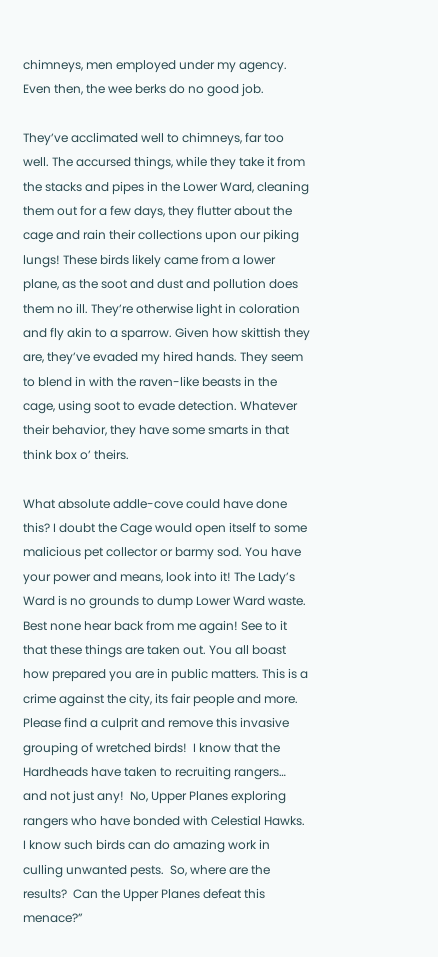chimneys, men employed under my agency.  Even then, the wee berks do no good job.

They’ve acclimated well to chimneys, far too well. The accursed things, while they take it from the stacks and pipes in the Lower Ward, cleaning them out for a few days, they flutter about the cage and rain their collections upon our piking lungs! These birds likely came from a lower plane, as the soot and dust and pollution does them no ill. They’re otherwise light in coloration and fly akin to a sparrow. Given how skittish they are, they’ve evaded my hired hands. They seem to blend in with the raven-like beasts in the cage, using soot to evade detection. Whatever their behavior, they have some smarts in that think box o’ theirs.

What absolute addle-cove could have done this? I doubt the Cage would open itself to some malicious pet collector or barmy sod. You have your power and means, look into it! The Lady’s Ward is no grounds to dump Lower Ward waste. Best none hear back from me again! See to it that these things are taken out. You all boast how prepared you are in public matters. This is a crime against the city, its fair people and more. Please find a culprit and remove this invasive grouping of wretched birds!  I know that the Hardheads have taken to recruiting rangers… and not just any!  No, Upper Planes exploring rangers who have bonded with Celestial Hawks.  I know such birds can do amazing work in culling unwanted pests.  So, where are the results?  Can the Upper Planes defeat this menace?”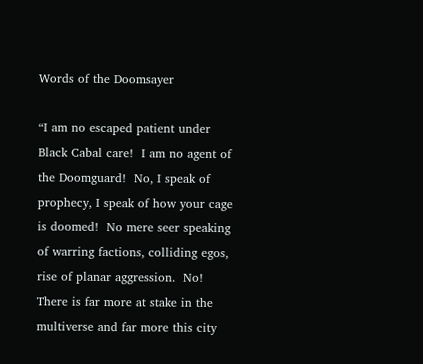Words of the Doomsayer

“I am no escaped patient under Black Cabal care!  I am no agent of the Doomguard!  No, I speak of prophecy, I speak of how your cage is doomed!  No mere seer speaking of warring factions, colliding egos, rise of planar aggression.  No!  There is far more at stake in the multiverse and far more this city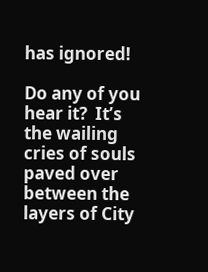has ignored!

Do any of you hear it?  It’s the wailing cries of souls paved over between the layers of City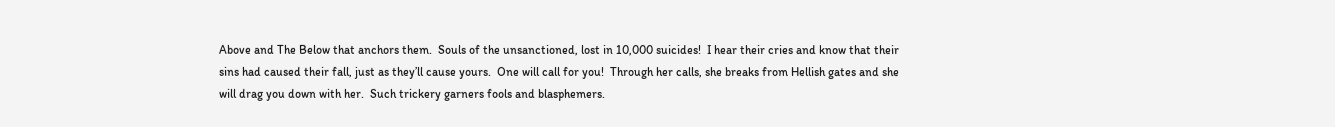Above and The Below that anchors them.  Souls of the unsanctioned, lost in 10,000 suicides!  I hear their cries and know that their sins had caused their fall, just as they’ll cause yours.  One will call for you!  Through her calls, she breaks from Hellish gates and she will drag you down with her.  Such trickery garners fools and blasphemers.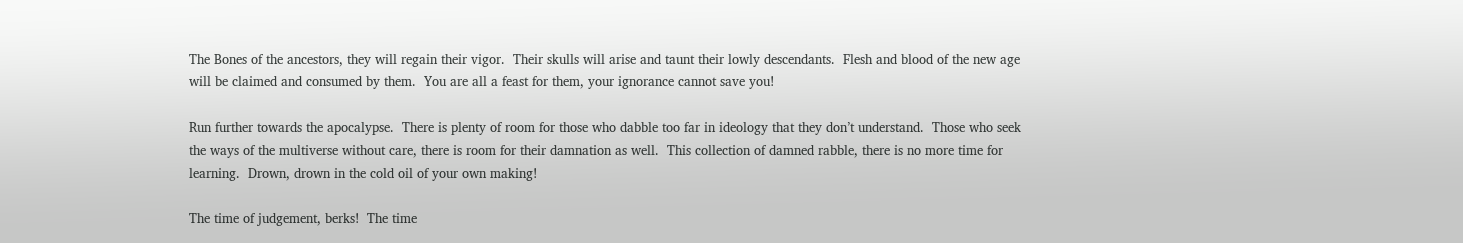The Bones of the ancestors, they will regain their vigor.  Their skulls will arise and taunt their lowly descendants.  Flesh and blood of the new age will be claimed and consumed by them.  You are all a feast for them, your ignorance cannot save you!

Run further towards the apocalypse.  There is plenty of room for those who dabble too far in ideology that they don’t understand.  Those who seek the ways of the multiverse without care, there is room for their damnation as well.  This collection of damned rabble, there is no more time for learning.  Drown, drown in the cold oil of your own making!

The time of judgement, berks!  The time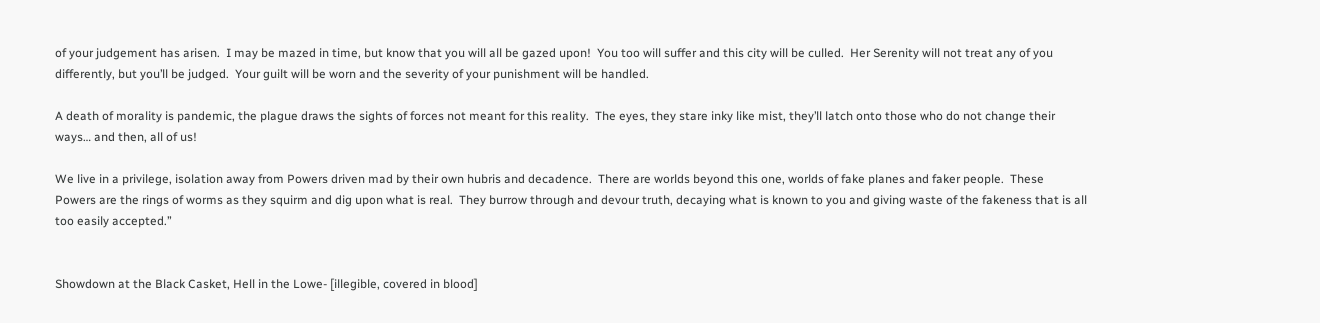of your judgement has arisen.  I may be mazed in time, but know that you will all be gazed upon!  You too will suffer and this city will be culled.  Her Serenity will not treat any of you differently, but you’ll be judged.  Your guilt will be worn and the severity of your punishment will be handled.

A death of morality is pandemic, the plague draws the sights of forces not meant for this reality.  The eyes, they stare inky like mist, they’ll latch onto those who do not change their ways… and then, all of us!

We live in a privilege, isolation away from Powers driven mad by their own hubris and decadence.  There are worlds beyond this one, worlds of fake planes and faker people.  These Powers are the rings of worms as they squirm and dig upon what is real.  They burrow through and devour truth, decaying what is known to you and giving waste of the fakeness that is all too easily accepted.”


Showdown at the Black Casket, Hell in the Lowe- [illegible, covered in blood]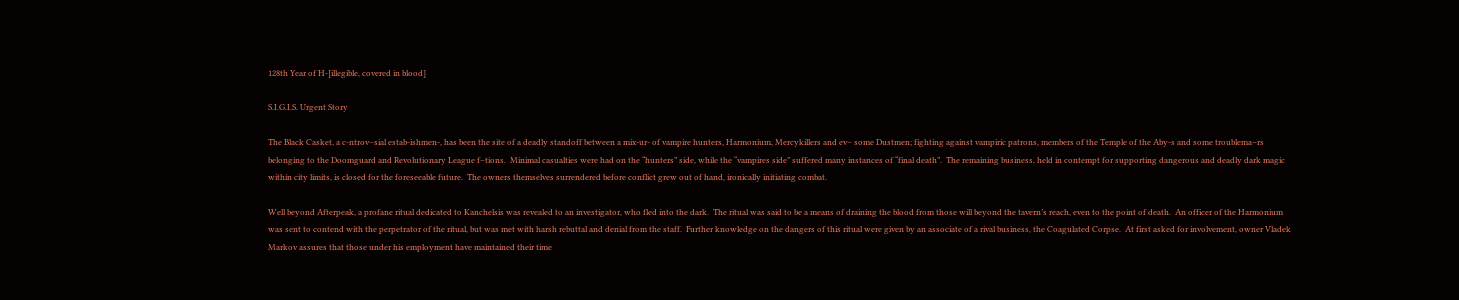128th Year of H-[illegible, covered in blood]

S.I.G.I.S. Urgent Story

The Black Casket, a c-ntrov–sial estab-ishmen-, has been the site of a deadly standoff between a mix-ur- of vampire hunters, Harmonium, Mercykillers and ev– some Dustmen; fighting against vampiric patrons, members of the Temple of the Aby-s and some troublema–rs belonging to the Doomguard and Revolutionary League f–tions.  Minimal casualties were had on the “hunters” side, while the “vampires side” suffered many instances of “final death”.  The remaining business, held in contempt for supporting dangerous and deadly dark magic within city limits, is closed for the foreseeable future.  The owners themselves surrendered before conflict grew out of hand, ironically initiating combat.

Well beyond Afterpeak, a profane ritual dedicated to Kanchelsis was revealed to an investigator, who fled into the dark.  The ritual was said to be a means of draining the blood from those will beyond the tavern’s reach, even to the point of death.  An officer of the Harmonium was sent to contend with the perpetrator of the ritual, but was met with harsh rebuttal and denial from the staff.  Further knowledge on the dangers of this ritual were given by an associate of a rival business, the Coagulated Corpse.  At first asked for involvement, owner Vladek Markov assures that those under his employment have maintained their time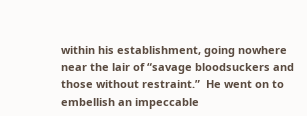within his establishment, going nowhere near the lair of “savage bloodsuckers and those without restraint.”  He went on to embellish an impeccable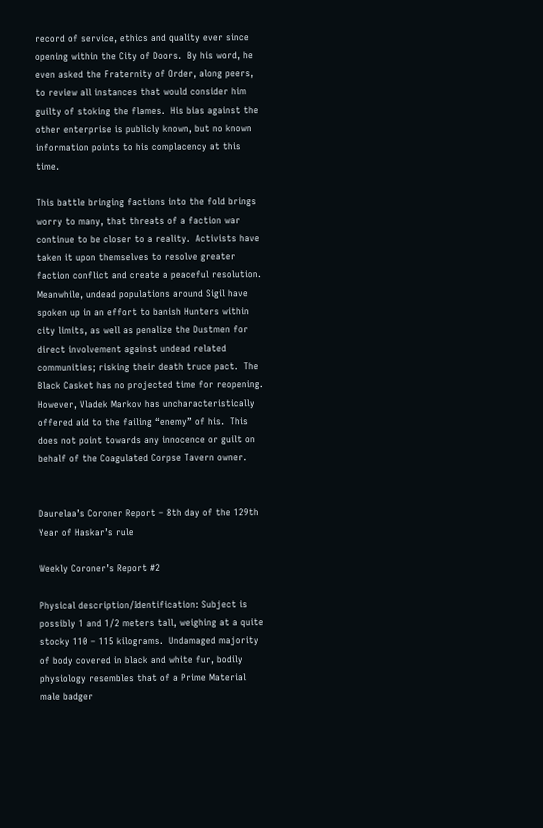record of service, ethics and quality ever since opening within the City of Doors.  By his word, he even asked the Fraternity of Order, along peers, to review all instances that would consider him guilty of stoking the flames.  His bias against the other enterprise is publicly known, but no known information points to his complacency at this time.

This battle bringing factions into the fold brings worry to many, that threats of a faction war continue to be closer to a reality.  Activists have taken it upon themselves to resolve greater faction conflict and create a peaceful resolution.  Meanwhile, undead populations around Sigil have spoken up in an effort to banish Hunters within city limits, as well as penalize the Dustmen for direct involvement against undead related communities; risking their death truce pact.  The Black Casket has no projected time for reopening.  However, Vladek Markov has uncharacteristically offered aid to the failing “enemy” of his.  This does not point towards any innocence or guilt on behalf of the Coagulated Corpse Tavern owner.


Daurelaa’s Coroner Report – 8th day of the 129th Year of Haskar’s rule

Weekly Coroner’s Report #2

Physical description/Identification: Subject is possibly 1 and 1/2 meters tall, weighing at a quite stocky 110 – 115 kilograms.  Undamaged majority of body covered in black and white fur, bodily physiology resembles that of a Prime Material male badger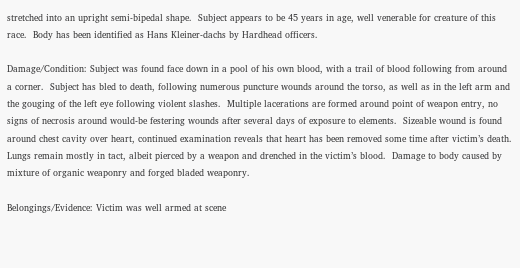stretched into an upright semi-bipedal shape.  Subject appears to be 45 years in age, well venerable for creature of this race.  Body has been identified as Hans Kleiner-dachs by Hardhead officers.

Damage/Condition: Subject was found face down in a pool of his own blood, with a trail of blood following from around a corner.  Subject has bled to death, following numerous puncture wounds around the torso, as well as in the left arm and the gouging of the left eye following violent slashes.  Multiple lacerations are formed around point of weapon entry, no signs of necrosis around would-be festering wounds after several days of exposure to elements.  Sizeable wound is found around chest cavity over heart, continued examination reveals that heart has been removed some time after victim’s death.  Lungs remain mostly in tact, albeit pierced by a weapon and drenched in the victim’s blood.  Damage to body caused by mixture of organic weaponry and forged bladed weaponry.

Belongings/Evidence: Victim was well armed at scene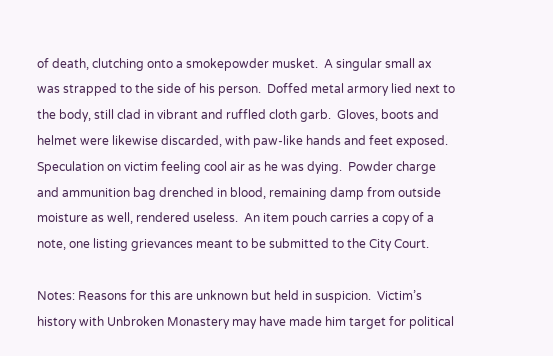of death, clutching onto a smokepowder musket.  A singular small ax was strapped to the side of his person.  Doffed metal armory lied next to the body, still clad in vibrant and ruffled cloth garb.  Gloves, boots and helmet were likewise discarded, with paw-like hands and feet exposed.  Speculation on victim feeling cool air as he was dying.  Powder charge and ammunition bag drenched in blood, remaining damp from outside moisture as well, rendered useless.  An item pouch carries a copy of a note, one listing grievances meant to be submitted to the City Court.

Notes: Reasons for this are unknown but held in suspicion.  Victim’s history with Unbroken Monastery may have made him target for political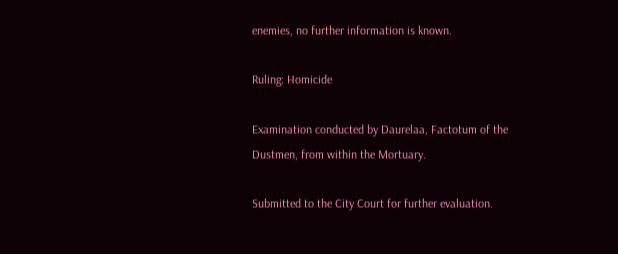enemies, no further information is known.

Ruling: Homicide

Examination conducted by Daurelaa, Factotum of the Dustmen, from within the Mortuary.

Submitted to the City Court for further evaluation.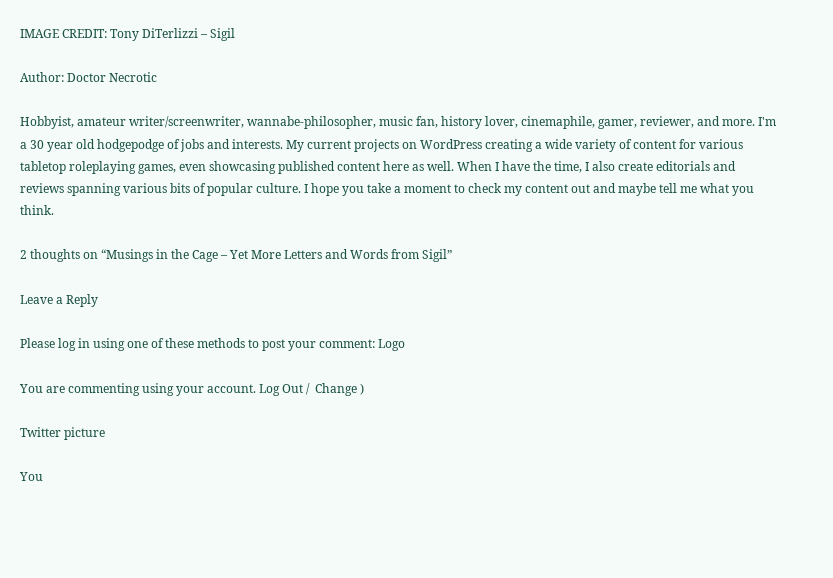IMAGE CREDIT: Tony DiTerlizzi – Sigil

Author: Doctor Necrotic

Hobbyist, amateur writer/screenwriter, wannabe-philosopher, music fan, history lover, cinemaphile, gamer, reviewer, and more. I'm a 30 year old hodgepodge of jobs and interests. My current projects on WordPress creating a wide variety of content for various tabletop roleplaying games, even showcasing published content here as well. When I have the time, I also create editorials and reviews spanning various bits of popular culture. I hope you take a moment to check my content out and maybe tell me what you think.

2 thoughts on “Musings in the Cage – Yet More Letters and Words from Sigil”

Leave a Reply

Please log in using one of these methods to post your comment: Logo

You are commenting using your account. Log Out /  Change )

Twitter picture

You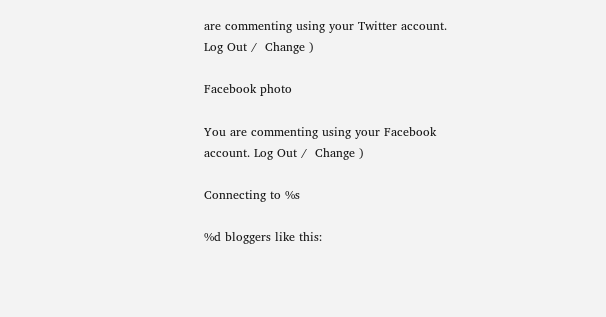are commenting using your Twitter account. Log Out /  Change )

Facebook photo

You are commenting using your Facebook account. Log Out /  Change )

Connecting to %s

%d bloggers like this: